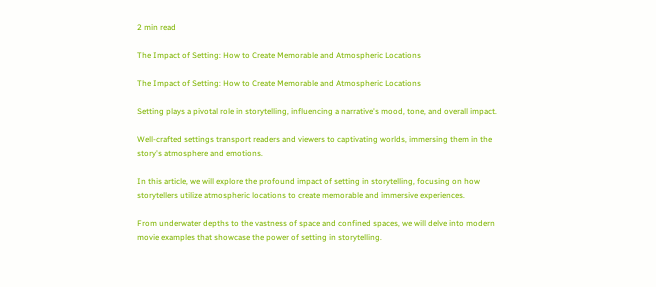2 min read

The Impact of Setting: How to Create Memorable and Atmospheric Locations

The Impact of Setting: How to Create Memorable and Atmospheric Locations

Setting plays a pivotal role in storytelling, influencing a narrative's mood, tone, and overall impact.

Well-crafted settings transport readers and viewers to captivating worlds, immersing them in the story's atmosphere and emotions.

In this article, we will explore the profound impact of setting in storytelling, focusing on how storytellers utilize atmospheric locations to create memorable and immersive experiences.

From underwater depths to the vastness of space and confined spaces, we will delve into modern movie examples that showcase the power of setting in storytelling.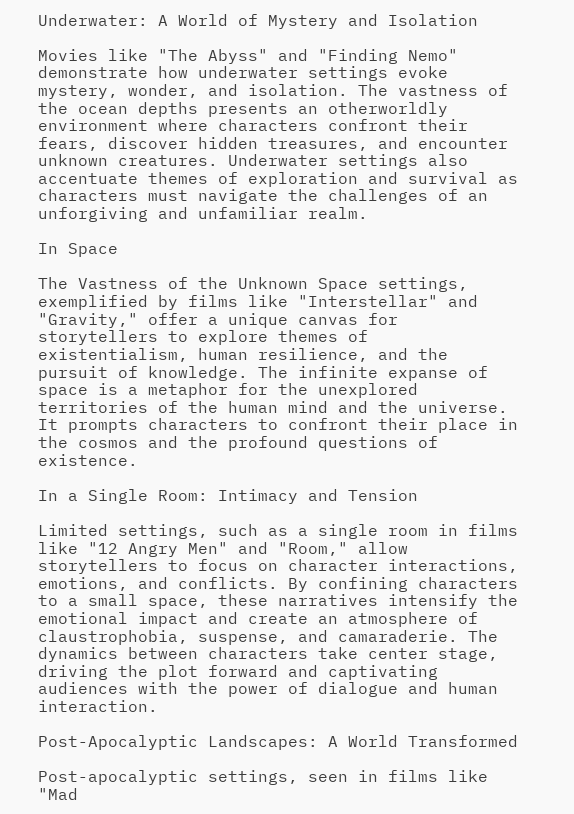Underwater: A World of Mystery and Isolation

Movies like "The Abyss" and "Finding Nemo" demonstrate how underwater settings evoke mystery, wonder, and isolation. The vastness of the ocean depths presents an otherworldly environment where characters confront their fears, discover hidden treasures, and encounter unknown creatures. Underwater settings also accentuate themes of exploration and survival as characters must navigate the challenges of an unforgiving and unfamiliar realm.

In Space

The Vastness of the Unknown Space settings, exemplified by films like "Interstellar" and "Gravity," offer a unique canvas for storytellers to explore themes of existentialism, human resilience, and the pursuit of knowledge. The infinite expanse of space is a metaphor for the unexplored territories of the human mind and the universe. It prompts characters to confront their place in the cosmos and the profound questions of existence.

In a Single Room: Intimacy and Tension

Limited settings, such as a single room in films like "12 Angry Men" and "Room," allow storytellers to focus on character interactions, emotions, and conflicts. By confining characters to a small space, these narratives intensify the emotional impact and create an atmosphere of claustrophobia, suspense, and camaraderie. The dynamics between characters take center stage, driving the plot forward and captivating audiences with the power of dialogue and human interaction.

Post-Apocalyptic Landscapes: A World Transformed

Post-apocalyptic settings, seen in films like "Mad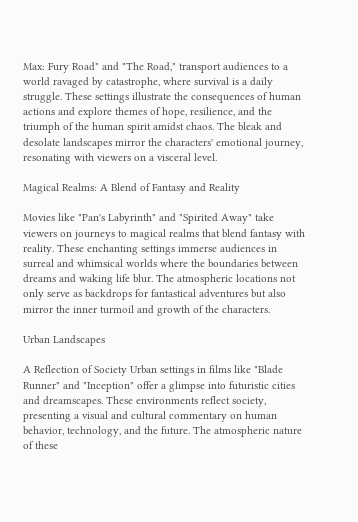Max: Fury Road" and "The Road," transport audiences to a world ravaged by catastrophe, where survival is a daily struggle. These settings illustrate the consequences of human actions and explore themes of hope, resilience, and the triumph of the human spirit amidst chaos. The bleak and desolate landscapes mirror the characters' emotional journey, resonating with viewers on a visceral level.

Magical Realms: A Blend of Fantasy and Reality

Movies like "Pan's Labyrinth" and "Spirited Away" take viewers on journeys to magical realms that blend fantasy with reality. These enchanting settings immerse audiences in surreal and whimsical worlds where the boundaries between dreams and waking life blur. The atmospheric locations not only serve as backdrops for fantastical adventures but also mirror the inner turmoil and growth of the characters.

Urban Landscapes

A Reflection of Society Urban settings in films like "Blade Runner" and "Inception" offer a glimpse into futuristic cities and dreamscapes. These environments reflect society, presenting a visual and cultural commentary on human behavior, technology, and the future. The atmospheric nature of these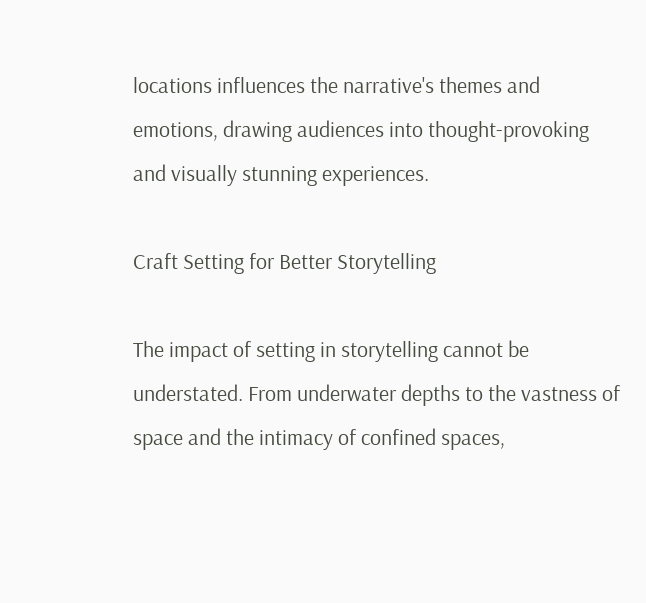locations influences the narrative's themes and emotions, drawing audiences into thought-provoking and visually stunning experiences.

Craft Setting for Better Storytelling

The impact of setting in storytelling cannot be understated. From underwater depths to the vastness of space and the intimacy of confined spaces,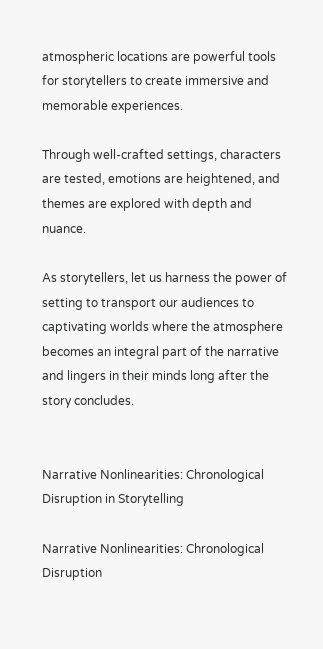atmospheric locations are powerful tools for storytellers to create immersive and memorable experiences.

Through well-crafted settings, characters are tested, emotions are heightened, and themes are explored with depth and nuance.

As storytellers, let us harness the power of setting to transport our audiences to captivating worlds where the atmosphere becomes an integral part of the narrative and lingers in their minds long after the story concludes.


Narrative Nonlinearities: Chronological Disruption in Storytelling

Narrative Nonlinearities: Chronological Disruption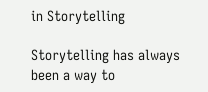in Storytelling

Storytelling has always been a way to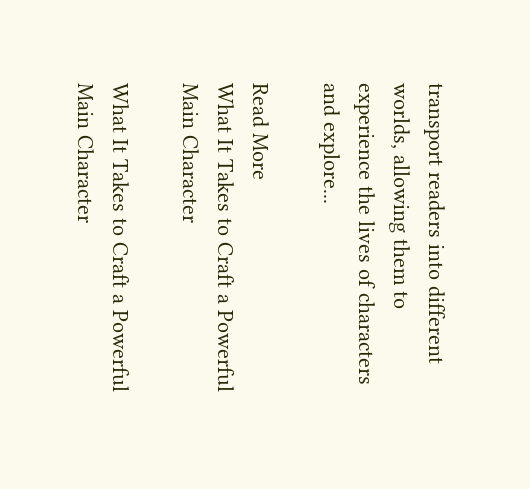transport readers into different worlds, allowing them to experience the lives of characters and explore...

Read More
What It Takes to Craft a Powerful Main Character

What It Takes to Craft a Powerful Main Character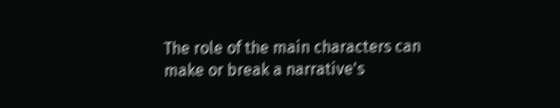The role of the main characters can make or break a narrative's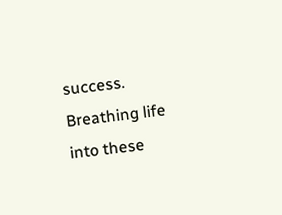success. Breathing life into these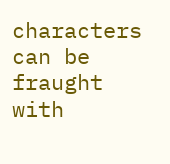characters can be fraught with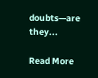doubts—are they...

Read More